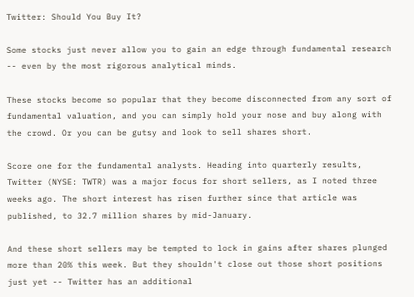Twitter: Should You Buy It?

Some stocks just never allow you to gain an edge through fundamental research -- even by the most rigorous analytical minds.

These stocks become so popular that they become disconnected from any sort of fundamental valuation, and you can simply hold your nose and buy along with the crowd. Or you can be gutsy and look to sell shares short.

Score one for the fundamental analysts. Heading into quarterly results, Twitter (NYSE: TWTR) was a major focus for short sellers, as I noted three weeks ago. The short interest has risen further since that article was published, to 32.7 million shares by mid-January.

And these short sellers may be tempted to lock in gains after shares plunged more than 20% this week. But they shouldn't close out those short positions just yet -- Twitter has an additional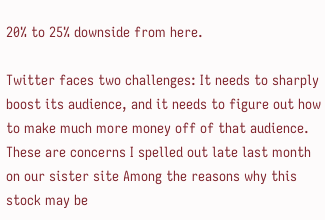20% to 25% downside from here.

Twitter faces two challenges: It needs to sharply boost its audience, and it needs to figure out how to make much more money off of that audience. These are concerns I spelled out late last month on our sister site Among the reasons why this stock may be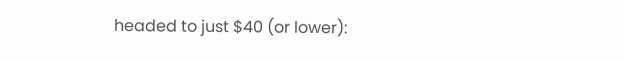headed to just $40 (or lower):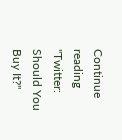Continue reading "Twitter: Should You Buy It?"